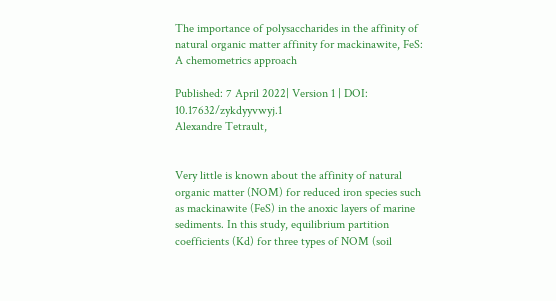The importance of polysaccharides in the affinity of natural organic matter affinity for mackinawite, FeS: A chemometrics approach

Published: 7 April 2022| Version 1 | DOI: 10.17632/zykdyyvwyj.1
Alexandre Tetrault,


Very little is known about the affinity of natural organic matter (NOM) for reduced iron species such as mackinawite (FeS) in the anoxic layers of marine sediments. In this study, equilibrium partition coefficients (Kd) for three types of NOM (soil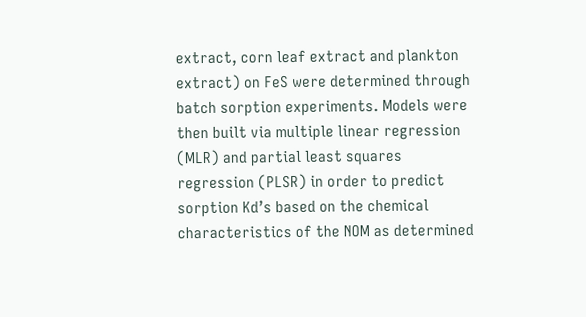extract, corn leaf extract and plankton extract) on FeS were determined through batch sorption experiments. Models were then built via multiple linear regression (MLR) and partial least squares regression (PLSR) in order to predict sorption Kd’s based on the chemical characteristics of the NOM as determined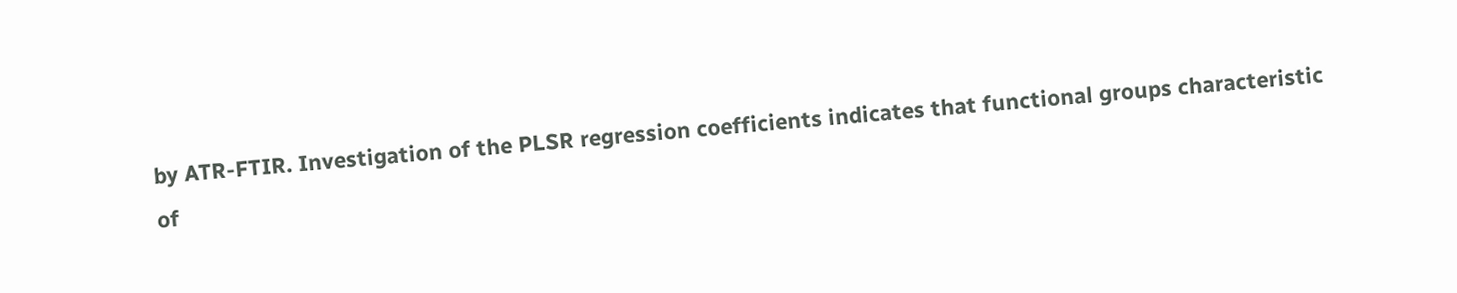by ATR-FTIR. Investigation of the PLSR regression coefficients indicates that functional groups characteristic of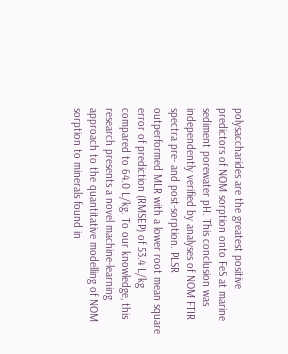polysaccharides are the greatest positive predictors of NOM sorption onto FeS at marine sediment porewater pH. This conclusion was independently verified by analyses of NOM FTIR spectra pre- and post-sorption. PLSR outperformed MLR with a lower root mean square error of prediction (RMSEP) of 53.4 L/kg compared to 64.0 L/kg. To our knowledge, this research presents a novel machine-learning approach to the quantitative modelling of NOM sorption to minerals found in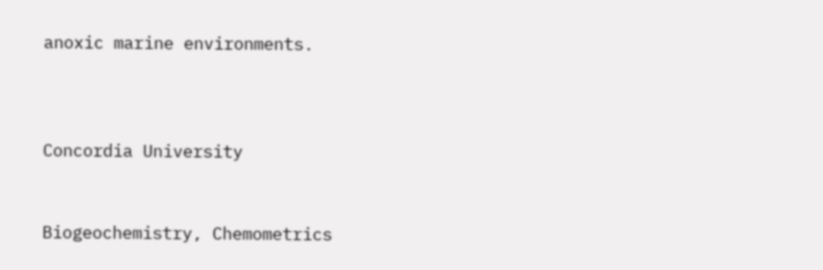anoxic marine environments.



Concordia University


Biogeochemistry, Chemometrics